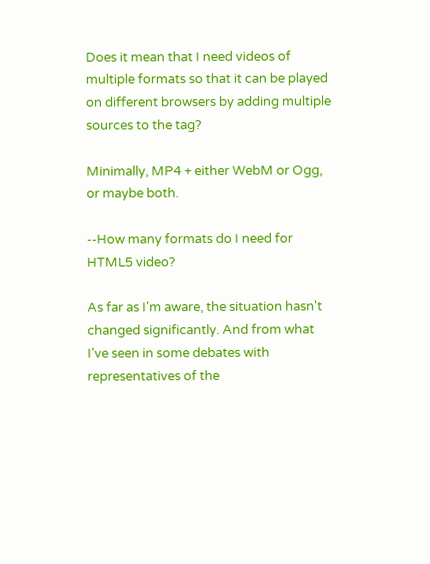Does it mean that I need videos of multiple formats so that it can be played on different browsers by adding multiple sources to the tag?

Minimally, MP4 + either WebM or Ogg, or maybe both.

--How many formats do I need for HTML5 video?

As far as I'm aware, the situation hasn't changed significantly. And from what I've seen in some debates with representatives of the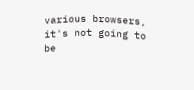various browsers, it's not going to be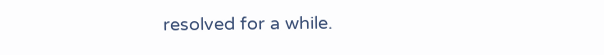resolved for a while.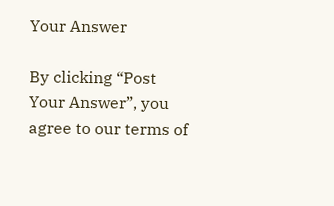Your Answer

By clicking “Post Your Answer”, you agree to our terms of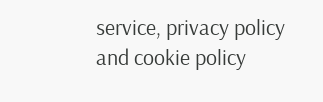service, privacy policy and cookie policy